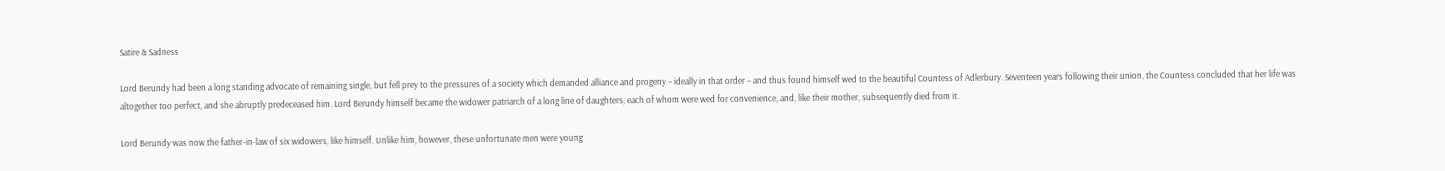Satire & Sadness

Lord Berundy had been a long standing advocate of remaining single, but fell prey to the pressures of a society which demanded alliance and progeny – ideally in that order – and thus found himself wed to the beautiful Countess of Adlerbury. Seventeen years following their union, the Countess concluded that her life was altogether too perfect, and she abruptly predeceased him. Lord Berundy himself became the widower patriarch of a long line of daughters, each of whom were wed for convenience, and, like their mother, subsequently died from it.

Lord Berundy was now the father-in-law of six widowers, like himself. Unlike him, however, these unfortunate men were young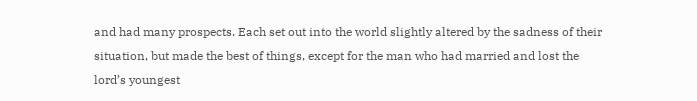and had many prospects. Each set out into the world slightly altered by the sadness of their situation, but made the best of things, except for the man who had married and lost the lord’s youngest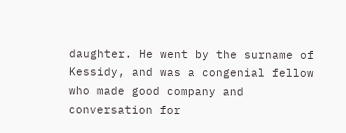daughter. He went by the surname of Kessidy, and was a congenial fellow who made good company and conversation for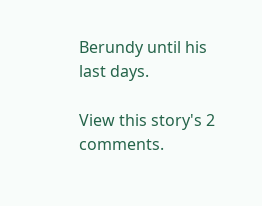Berundy until his last days.

View this story's 2 comments.